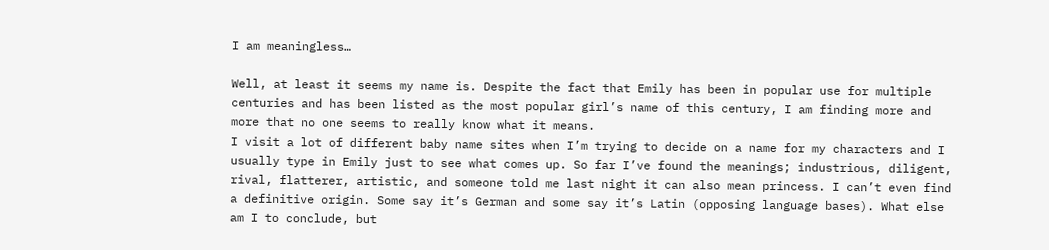I am meaningless…

Well, at least it seems my name is. Despite the fact that Emily has been in popular use for multiple centuries and has been listed as the most popular girl’s name of this century, I am finding more and more that no one seems to really know what it means.
I visit a lot of different baby name sites when I’m trying to decide on a name for my characters and I usually type in Emily just to see what comes up. So far I’ve found the meanings; industrious, diligent, rival, flatterer, artistic, and someone told me last night it can also mean princess. I can’t even find a definitive origin. Some say it’s German and some say it’s Latin (opposing language bases). What else am I to conclude, but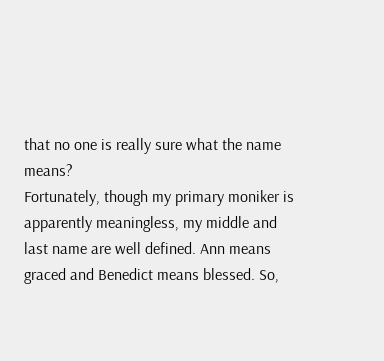that no one is really sure what the name means?
Fortunately, though my primary moniker is apparently meaningless, my middle and last name are well defined. Ann means graced and Benedict means blessed. So,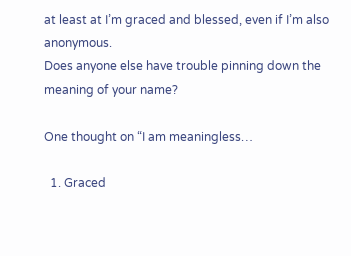at least at I’m graced and blessed, even if I’m also anonymous.
Does anyone else have trouble pinning down the meaning of your name?

One thought on “I am meaningless…

  1. Graced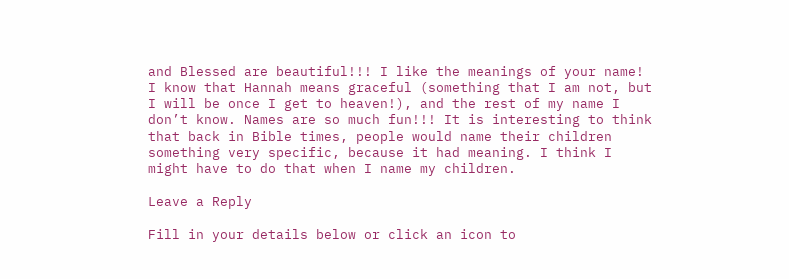and Blessed are beautiful!!! I like the meanings of your name! I know that Hannah means graceful (something that I am not, but I will be once I get to heaven!), and the rest of my name I don’t know. Names are so much fun!!! It is interesting to think that back in Bible times, people would name their children something very specific, because it had meaning. I think I might have to do that when I name my children.

Leave a Reply

Fill in your details below or click an icon to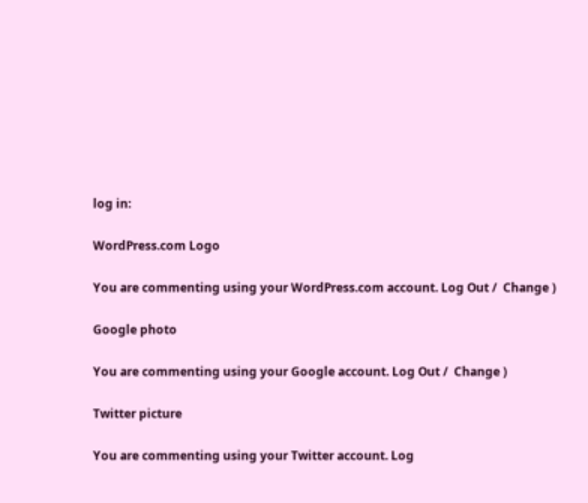log in:

WordPress.com Logo

You are commenting using your WordPress.com account. Log Out /  Change )

Google photo

You are commenting using your Google account. Log Out /  Change )

Twitter picture

You are commenting using your Twitter account. Log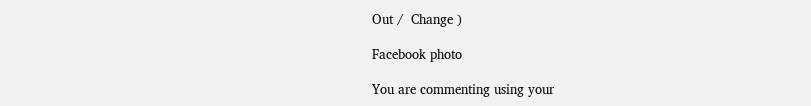Out /  Change )

Facebook photo

You are commenting using your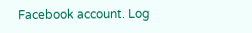Facebook account. Log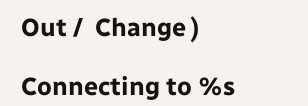Out /  Change )

Connecting to %s